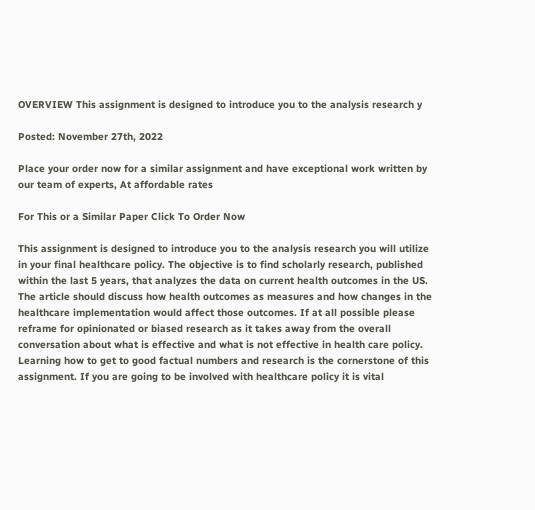OVERVIEW This assignment is designed to introduce you to the analysis research y

Posted: November 27th, 2022

Place your order now for a similar assignment and have exceptional work written by our team of experts, At affordable rates

For This or a Similar Paper Click To Order Now

This assignment is designed to introduce you to the analysis research you will utilize in your final healthcare policy. The objective is to find scholarly research, published within the last 5 years, that analyzes the data on current health outcomes in the US. The article should discuss how health outcomes as measures and how changes in the healthcare implementation would affect those outcomes. If at all possible please reframe for opinionated or biased research as it takes away from the overall conversation about what is effective and what is not effective in health care policy. Learning how to get to good factual numbers and research is the cornerstone of this assignment. If you are going to be involved with healthcare policy it is vital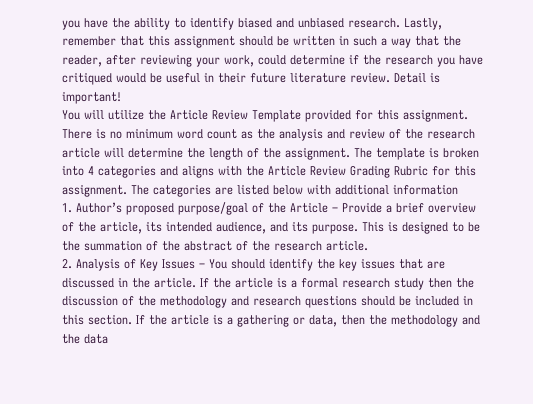you have the ability to identify biased and unbiased research. Lastly, remember that this assignment should be written in such a way that the reader, after reviewing your work, could determine if the research you have critiqued would be useful in their future literature review. Detail is important!
You will utilize the Article Review Template provided for this assignment. There is no minimum word count as the analysis and review of the research article will determine the length of the assignment. The template is broken into 4 categories and aligns with the Article Review Grading Rubric for this assignment. The categories are listed below with additional information
1. Author’s proposed purpose/goal of the Article – Provide a brief overview of the article, its intended audience, and its purpose. This is designed to be the summation of the abstract of the research article.
2. Analysis of Key Issues – You should identify the key issues that are discussed in the article. If the article is a formal research study then the discussion of the methodology and research questions should be included in this section. If the article is a gathering or data, then the methodology and the data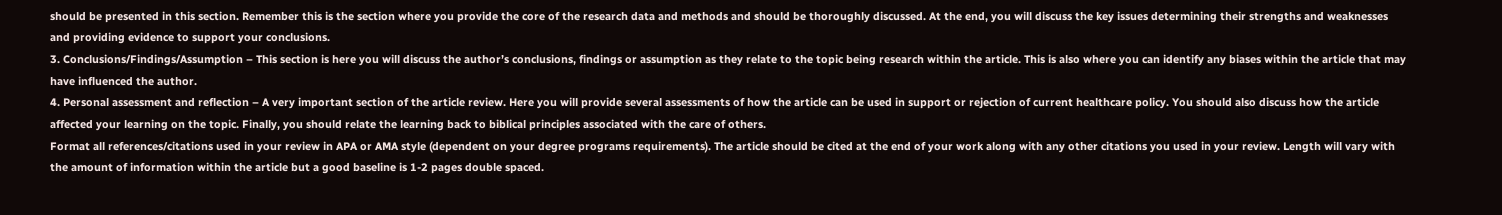should be presented in this section. Remember this is the section where you provide the core of the research data and methods and should be thoroughly discussed. At the end, you will discuss the key issues determining their strengths and weaknesses and providing evidence to support your conclusions.
3. Conclusions/Findings/Assumption – This section is here you will discuss the author’s conclusions, findings or assumption as they relate to the topic being research within the article. This is also where you can identify any biases within the article that may have influenced the author.
4. Personal assessment and reflection – A very important section of the article review. Here you will provide several assessments of how the article can be used in support or rejection of current healthcare policy. You should also discuss how the article affected your learning on the topic. Finally, you should relate the learning back to biblical principles associated with the care of others.
Format all references/citations used in your review in APA or AMA style (dependent on your degree programs requirements). The article should be cited at the end of your work along with any other citations you used in your review. Length will vary with the amount of information within the article but a good baseline is 1-2 pages double spaced.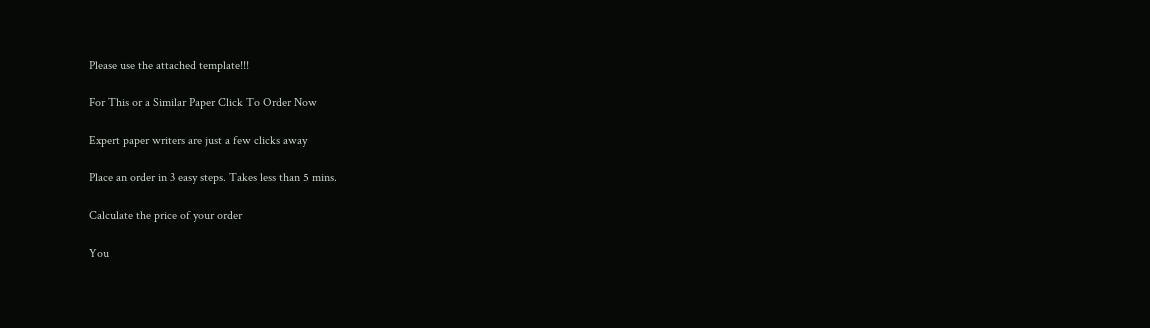Please use the attached template!!!

For This or a Similar Paper Click To Order Now

Expert paper writers are just a few clicks away

Place an order in 3 easy steps. Takes less than 5 mins.

Calculate the price of your order

You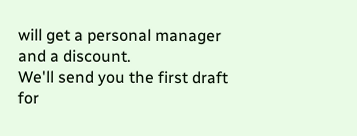will get a personal manager and a discount.
We'll send you the first draft for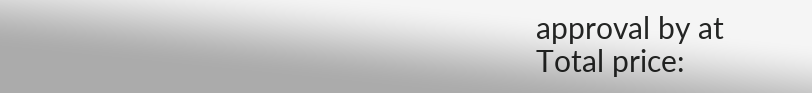approval by at
Total price: